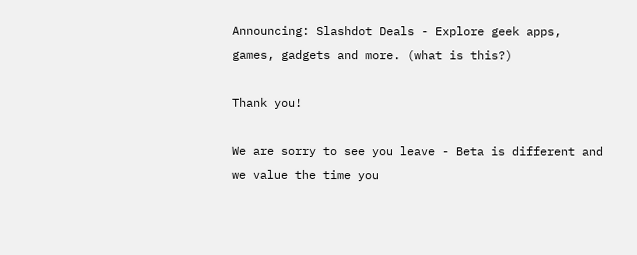Announcing: Slashdot Deals - Explore geek apps, games, gadgets and more. (what is this?)

Thank you!

We are sorry to see you leave - Beta is different and we value the time you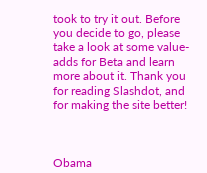took to try it out. Before you decide to go, please take a look at some value-adds for Beta and learn more about it. Thank you for reading Slashdot, and for making the site better!



Obama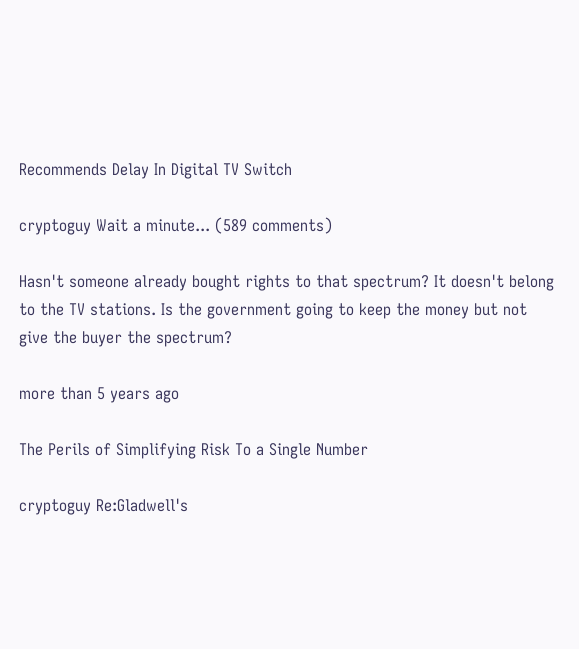Recommends Delay In Digital TV Switch

cryptoguy Wait a minute... (589 comments)

Hasn't someone already bought rights to that spectrum? It doesn't belong to the TV stations. Is the government going to keep the money but not give the buyer the spectrum?

more than 5 years ago

The Perils of Simplifying Risk To a Single Number

cryptoguy Re:Gladwell's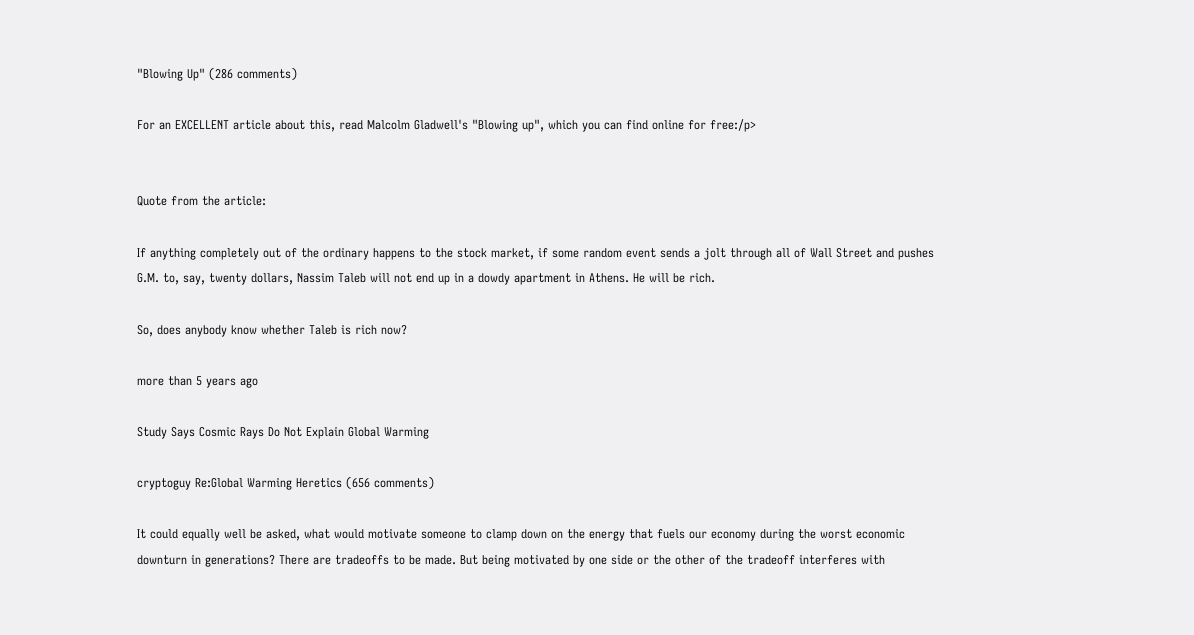"Blowing Up" (286 comments)

For an EXCELLENT article about this, read Malcolm Gladwell's "Blowing up", which you can find online for free:/p>


Quote from the article:

If anything completely out of the ordinary happens to the stock market, if some random event sends a jolt through all of Wall Street and pushes G.M. to, say, twenty dollars, Nassim Taleb will not end up in a dowdy apartment in Athens. He will be rich.

So, does anybody know whether Taleb is rich now?

more than 5 years ago

Study Says Cosmic Rays Do Not Explain Global Warming

cryptoguy Re:Global Warming Heretics (656 comments)

It could equally well be asked, what would motivate someone to clamp down on the energy that fuels our economy during the worst economic downturn in generations? There are tradeoffs to be made. But being motivated by one side or the other of the tradeoff interferes with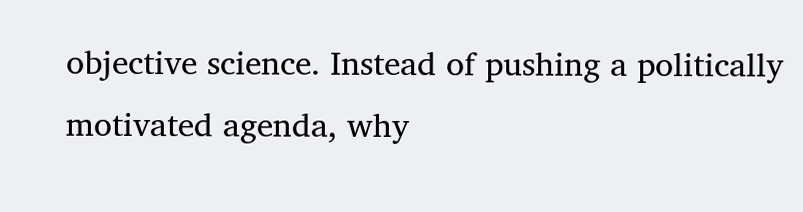objective science. Instead of pushing a politically motivated agenda, why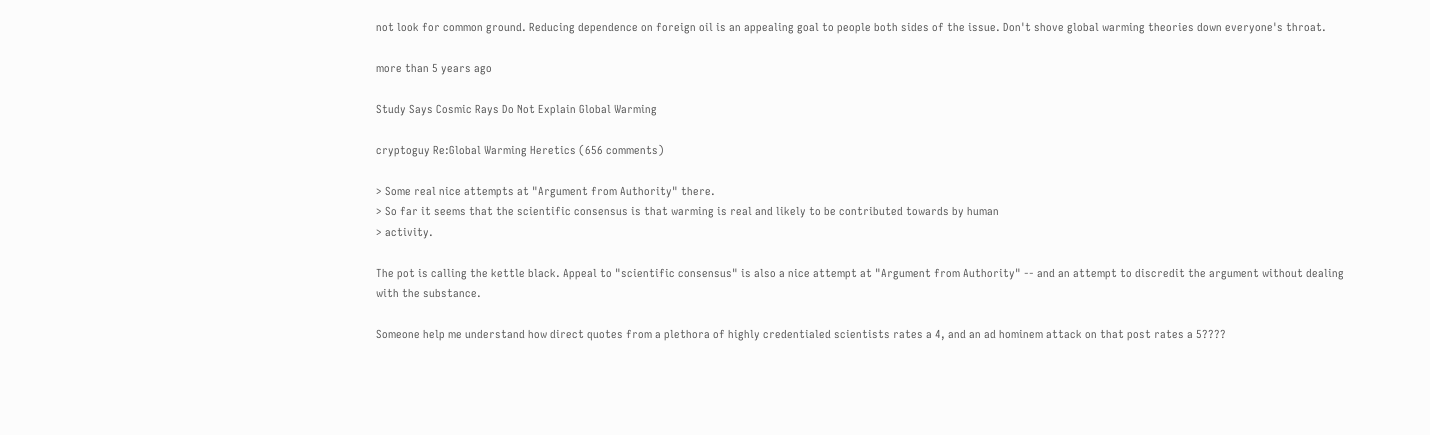not look for common ground. Reducing dependence on foreign oil is an appealing goal to people both sides of the issue. Don't shove global warming theories down everyone's throat.

more than 5 years ago

Study Says Cosmic Rays Do Not Explain Global Warming

cryptoguy Re:Global Warming Heretics (656 comments)

> Some real nice attempts at "Argument from Authority" there.
> So far it seems that the scientific consensus is that warming is real and likely to be contributed towards by human
> activity.

The pot is calling the kettle black. Appeal to "scientific consensus" is also a nice attempt at "Argument from Authority" -- and an attempt to discredit the argument without dealing with the substance.

Someone help me understand how direct quotes from a plethora of highly credentialed scientists rates a 4, and an ad hominem attack on that post rates a 5????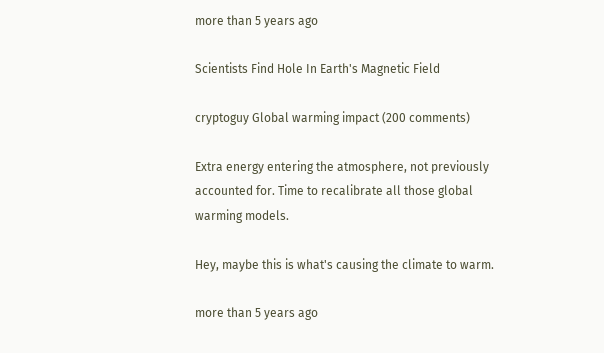more than 5 years ago

Scientists Find Hole In Earth's Magnetic Field

cryptoguy Global warming impact (200 comments)

Extra energy entering the atmosphere, not previously accounted for. Time to recalibrate all those global warming models.

Hey, maybe this is what's causing the climate to warm.

more than 5 years ago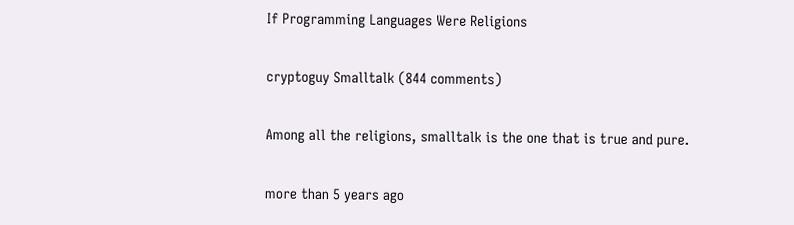If Programming Languages Were Religions

cryptoguy Smalltalk (844 comments)

Among all the religions, smalltalk is the one that is true and pure.

more than 5 years ago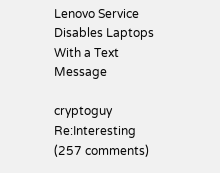Lenovo Service Disables Laptops With a Text Message

cryptoguy Re:Interesting (257 comments)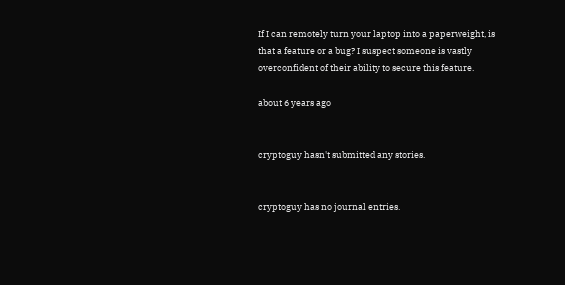If I can remotely turn your laptop into a paperweight, is that a feature or a bug? I suspect someone is vastly overconfident of their ability to secure this feature.

about 6 years ago


cryptoguy hasn't submitted any stories.


cryptoguy has no journal entries.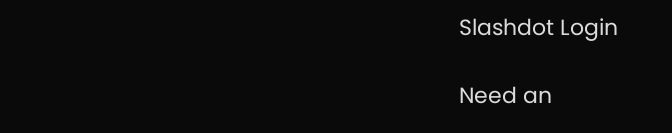Slashdot Login

Need an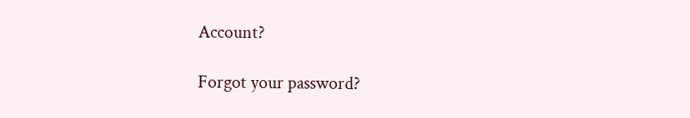Account?

Forgot your password?